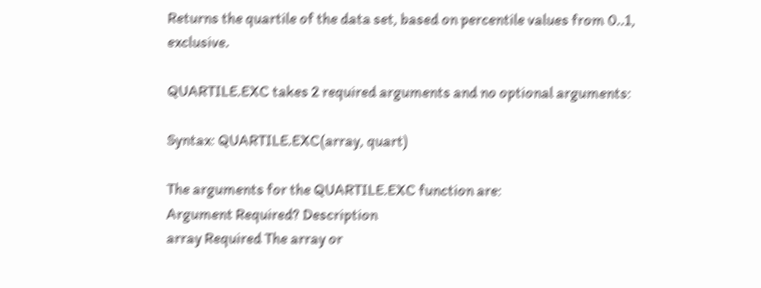Returns the quartile of the data set, based on percentile values from 0..1, exclusive.

QUARTILE.EXC takes 2 required arguments and no optional arguments:

Syntax: QUARTILE.EXC(array, quart)

The arguments for the QUARTILE.EXC function are:
Argument Required? Description
array Required The array or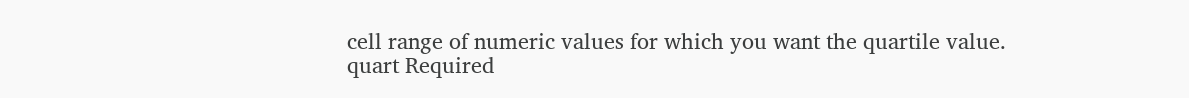cell range of numeric values for which you want the quartile value.
quart Required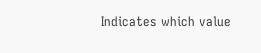Indicates which value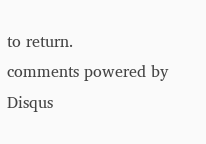to return.
comments powered by Disqus